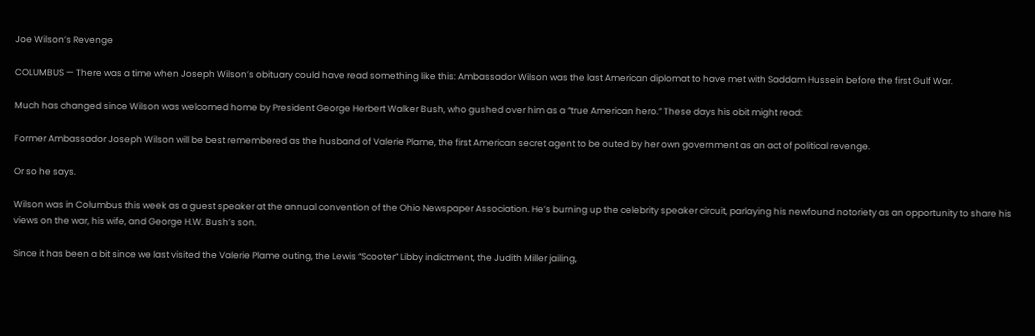Joe Wilson’s Revenge

COLUMBUS — There was a time when Joseph Wilson’s obituary could have read something like this: Ambassador Wilson was the last American diplomat to have met with Saddam Hussein before the first Gulf War.

Much has changed since Wilson was welcomed home by President George Herbert Walker Bush, who gushed over him as a “true American hero.” These days his obit might read:

Former Ambassador Joseph Wilson will be best remembered as the husband of Valerie Plame, the first American secret agent to be outed by her own government as an act of political revenge.

Or so he says.

Wilson was in Columbus this week as a guest speaker at the annual convention of the Ohio Newspaper Association. He’s burning up the celebrity speaker circuit, parlaying his newfound notoriety as an opportunity to share his views on the war, his wife, and George H.W. Bush’s son.

Since it has been a bit since we last visited the Valerie Plame outing, the Lewis “Scooter” Libby indictment, the Judith Miller jailing,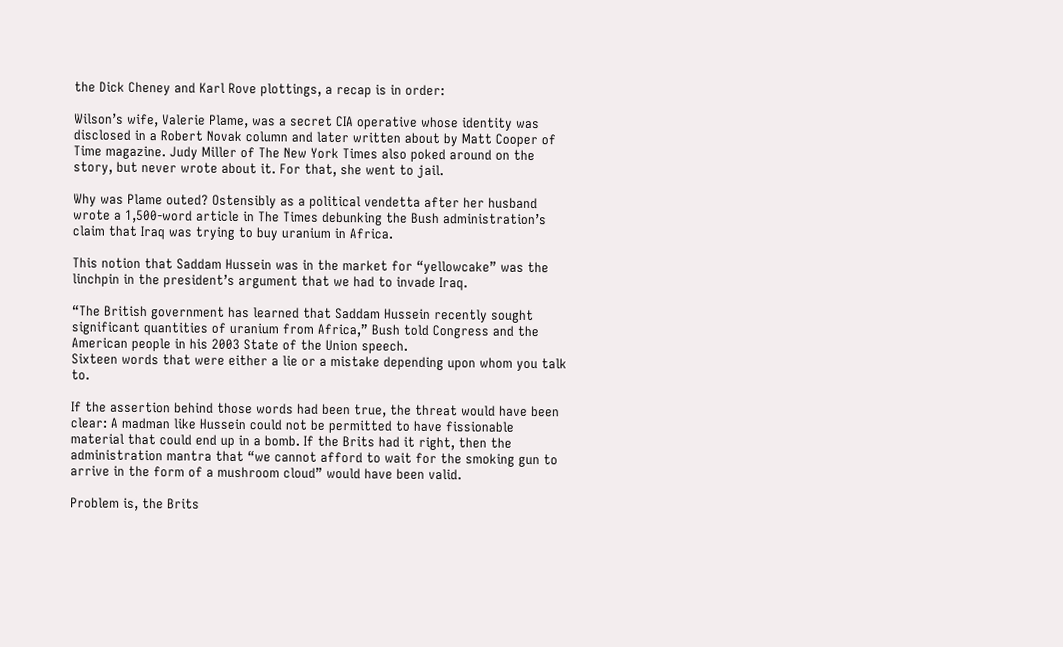the Dick Cheney and Karl Rove plottings, a recap is in order:

Wilson’s wife, Valerie Plame, was a secret CIA operative whose identity was disclosed in a Robert Novak column and later written about by Matt Cooper of Time magazine. Judy Miller of The New York Times also poked around on the story, but never wrote about it. For that, she went to jail.

Why was Plame outed? Ostensibly as a political vendetta after her husband wrote a 1,500-word article in The Times debunking the Bush administration’s claim that Iraq was trying to buy uranium in Africa.

This notion that Saddam Hussein was in the market for “yellowcake” was the linchpin in the president’s argument that we had to invade Iraq.

“The British government has learned that Saddam Hussein recently sought significant quantities of uranium from Africa,” Bush told Congress and the American people in his 2003 State of the Union speech.
Sixteen words that were either a lie or a mistake depending upon whom you talk to.

If the assertion behind those words had been true, the threat would have been clear: A madman like Hussein could not be permitted to have fissionable material that could end up in a bomb. If the Brits had it right, then the administration mantra that “we cannot afford to wait for the smoking gun to arrive in the form of a mushroom cloud” would have been valid.

Problem is, the Brits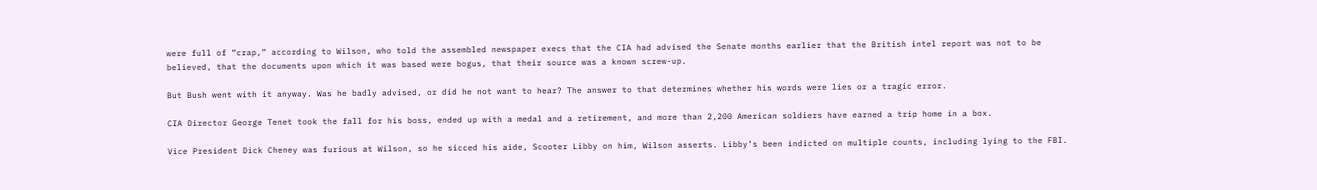were full of “crap,” according to Wilson, who told the assembled newspaper execs that the CIA had advised the Senate months earlier that the British intel report was not to be believed, that the documents upon which it was based were bogus, that their source was a known screw-up.

But Bush went with it anyway. Was he badly advised, or did he not want to hear? The answer to that determines whether his words were lies or a tragic error.

CIA Director George Tenet took the fall for his boss, ended up with a medal and a retirement, and more than 2,200 American soldiers have earned a trip home in a box.

Vice President Dick Cheney was furious at Wilson, so he sicced his aide, Scooter Libby on him, Wilson asserts. Libby’s been indicted on multiple counts, including lying to the FBI.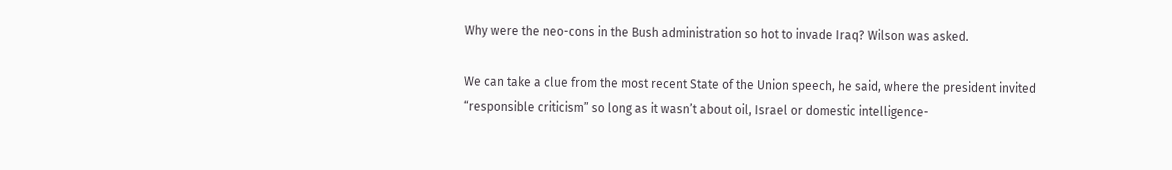Why were the neo-cons in the Bush administration so hot to invade Iraq? Wilson was asked.

We can take a clue from the most recent State of the Union speech, he said, where the president invited “responsible criticism” so long as it wasn’t about oil, Israel or domestic intelligence-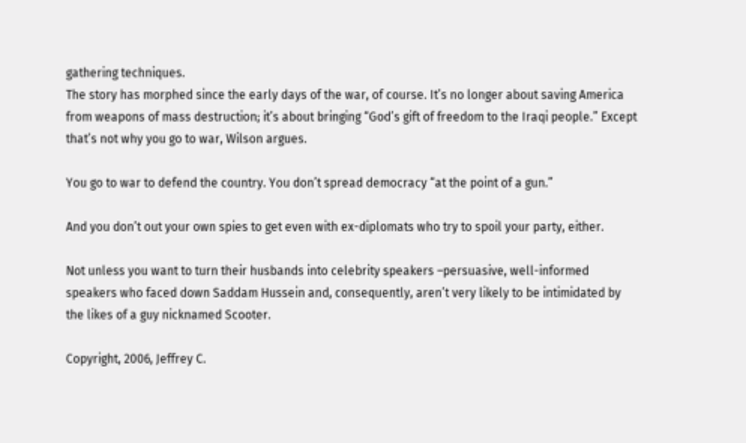gathering techniques.
The story has morphed since the early days of the war, of course. It’s no longer about saving America from weapons of mass destruction; it’s about bringing “God’s gift of freedom to the Iraqi people.” Except that’s not why you go to war, Wilson argues.

You go to war to defend the country. You don’t spread democracy “at the point of a gun.”

And you don’t out your own spies to get even with ex-diplomats who try to spoil your party, either.

Not unless you want to turn their husbands into celebrity speakers –persuasive, well-informed speakers who faced down Saddam Hussein and, consequently, aren’t very likely to be intimidated by the likes of a guy nicknamed Scooter.

Copyright, 2006, Jeffrey C.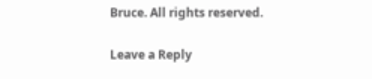Bruce. All rights reserved.

Leave a Reply